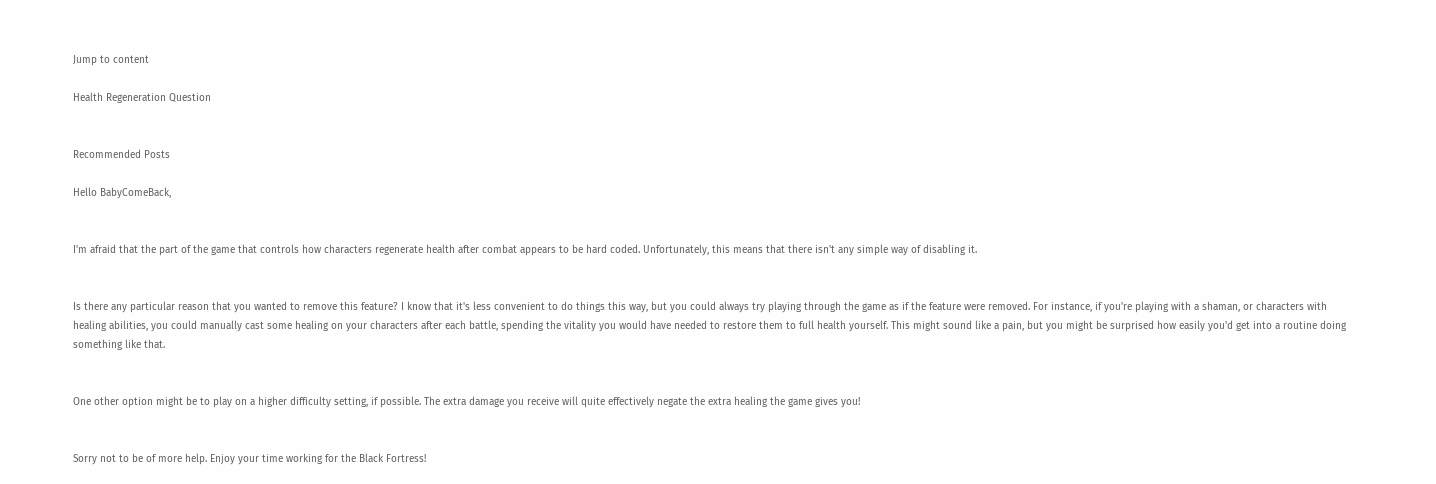Jump to content

Health Regeneration Question


Recommended Posts

Hello BabyComeBack,


I'm afraid that the part of the game that controls how characters regenerate health after combat appears to be hard coded. Unfortunately, this means that there isn't any simple way of disabling it.


Is there any particular reason that you wanted to remove this feature? I know that it's less convenient to do things this way, but you could always try playing through the game as if the feature were removed. For instance, if you're playing with a shaman, or characters with healing abilities, you could manually cast some healing on your characters after each battle, spending the vitality you would have needed to restore them to full health yourself. This might sound like a pain, but you might be surprised how easily you'd get into a routine doing something like that.


One other option might be to play on a higher difficulty setting, if possible. The extra damage you receive will quite effectively negate the extra healing the game gives you!


Sorry not to be of more help. Enjoy your time working for the Black Fortress!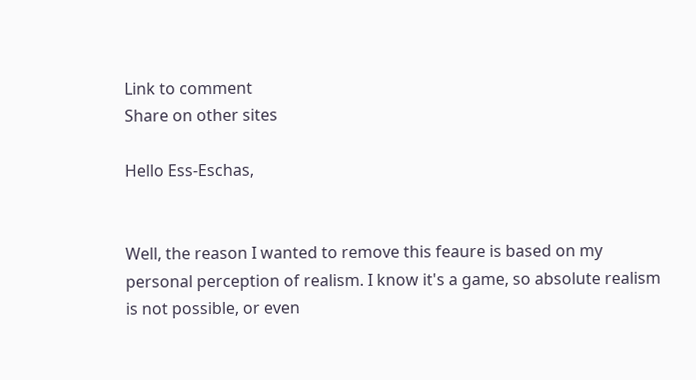Link to comment
Share on other sites

Hello Ess-Eschas,


Well, the reason I wanted to remove this feaure is based on my personal perception of realism. I know it's a game, so absolute realism is not possible, or even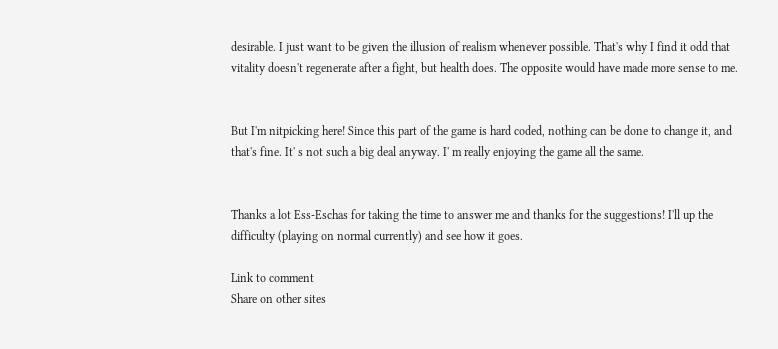desirable. I just want to be given the illusion of realism whenever possible. That's why I find it odd that vitality doesn't regenerate after a fight, but health does. The opposite would have made more sense to me.


But I'm nitpicking here! Since this part of the game is hard coded, nothing can be done to change it, and that's fine. It' s not such a big deal anyway. I' m really enjoying the game all the same.


Thanks a lot Ess-Eschas for taking the time to answer me and thanks for the suggestions! I'll up the difficulty (playing on normal currently) and see how it goes.

Link to comment
Share on other sites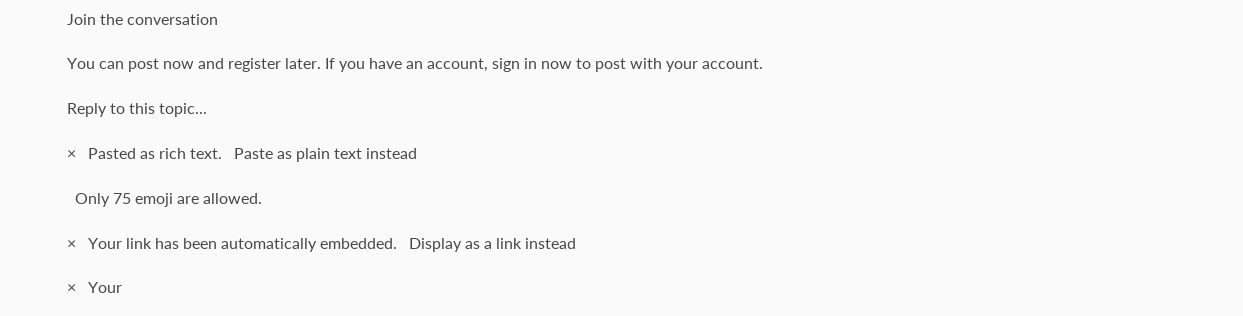Join the conversation

You can post now and register later. If you have an account, sign in now to post with your account.

Reply to this topic...

×   Pasted as rich text.   Paste as plain text instead

  Only 75 emoji are allowed.

×   Your link has been automatically embedded.   Display as a link instead

×   Your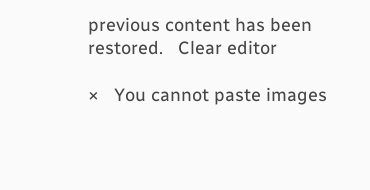previous content has been restored.   Clear editor

×   You cannot paste images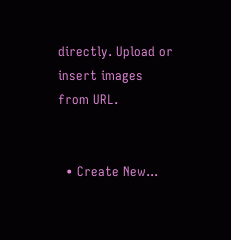directly. Upload or insert images from URL.


  • Create New...